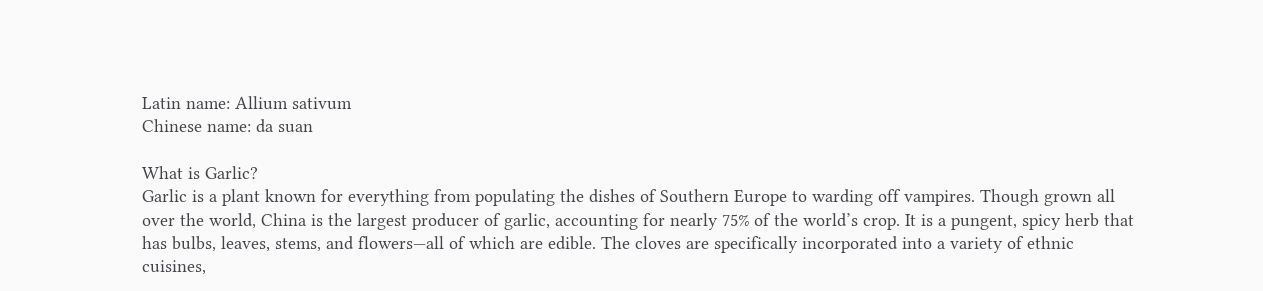Latin name: Allium sativum
Chinese name: da suan

What is Garlic?
Garlic is a plant known for everything from populating the dishes of Southern Europe to warding off vampires. Though grown all over the world, China is the largest producer of garlic, accounting for nearly 75% of the world’s crop. It is a pungent, spicy herb that has bulbs, leaves, stems, and flowers—all of which are edible. The cloves are specifically incorporated into a variety of ethnic cuisines,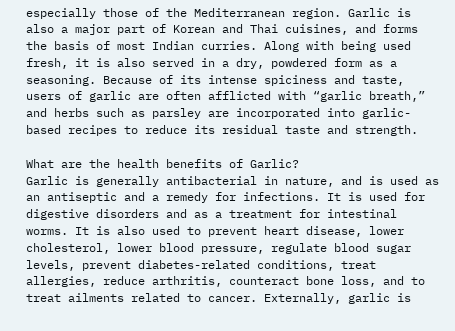especially those of the Mediterranean region. Garlic is also a major part of Korean and Thai cuisines, and forms the basis of most Indian curries. Along with being used fresh, it is also served in a dry, powdered form as a seasoning. Because of its intense spiciness and taste, users of garlic are often afflicted with “garlic breath,” and herbs such as parsley are incorporated into garlic-based recipes to reduce its residual taste and strength.

What are the health benefits of Garlic?
Garlic is generally antibacterial in nature, and is used as an antiseptic and a remedy for infections. It is used for digestive disorders and as a treatment for intestinal worms. It is also used to prevent heart disease, lower cholesterol, lower blood pressure, regulate blood sugar levels, prevent diabetes-related conditions, treat allergies, reduce arthritis, counteract bone loss, and to treat ailments related to cancer. Externally, garlic is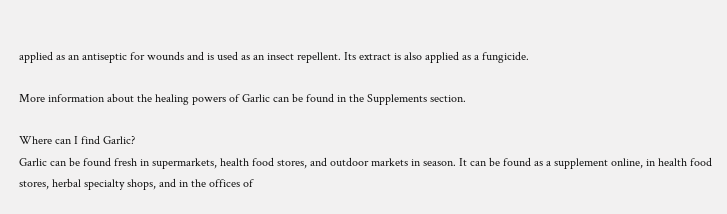applied as an antiseptic for wounds and is used as an insect repellent. Its extract is also applied as a fungicide.

More information about the healing powers of Garlic can be found in the Supplements section.

Where can I find Garlic?
Garlic can be found fresh in supermarkets, health food stores, and outdoor markets in season. It can be found as a supplement online, in health food stores, herbal specialty shops, and in the offices of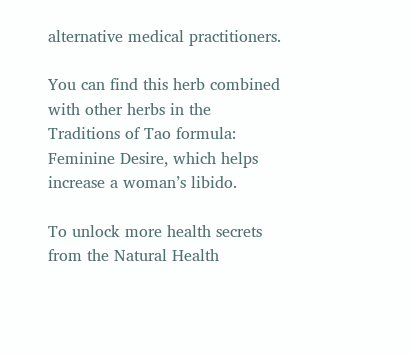alternative medical practitioners.

You can find this herb combined with other herbs in the Traditions of Tao formula:
Feminine Desire, which helps increase a woman’s libido.

To unlock more health secrets from the Natural Health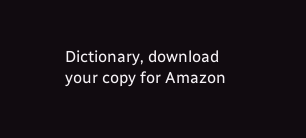Dictionary, download your copy for Amazon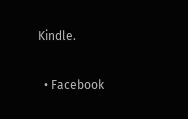Kindle.

  • Facebook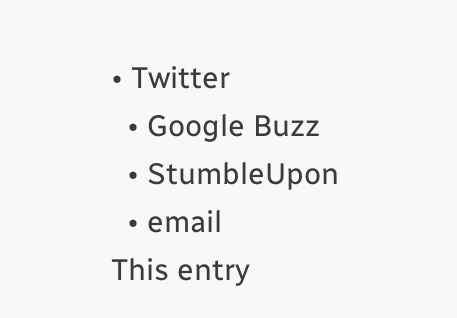• Twitter
  • Google Buzz
  • StumbleUpon
  • email
This entry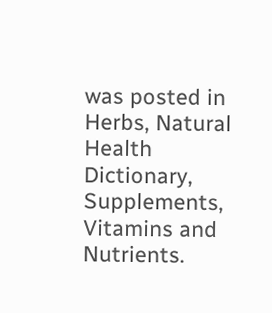was posted in Herbs, Natural Health Dictionary, Supplements, Vitamins and Nutrients.